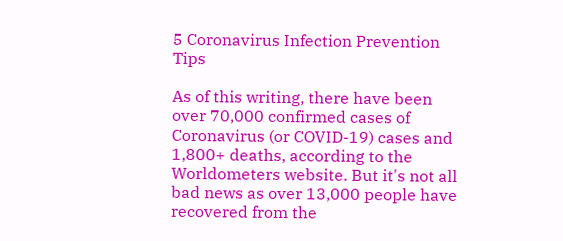5 Coronavirus Infection Prevention Tips

As of this writing, there have been over 70,000 confirmed cases of Coronavirus (or COVID-19) cases and 1,800+ deaths, according to the Worldometers website. But it's not all bad news as over 13,000 people have recovered from the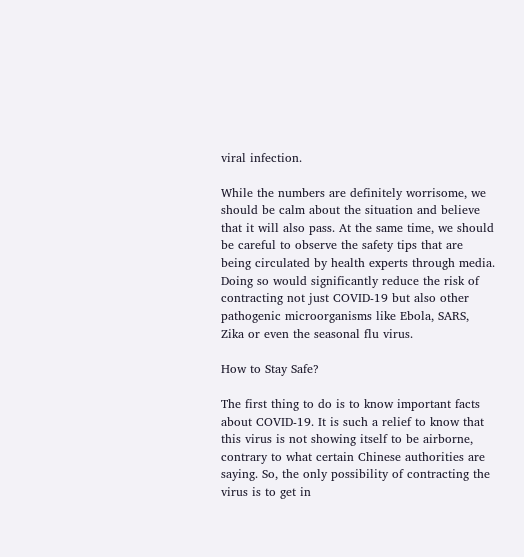viral infection.

While the numbers are definitely worrisome, we should be calm about the situation and believe that it will also pass. At the same time, we should be careful to observe the safety tips that are being circulated by health experts through media. Doing so would significantly reduce the risk of contracting not just COVID-19 but also other pathogenic microorganisms like Ebola, SARS, Zika or even the seasonal flu virus.

How to Stay Safe?

The first thing to do is to know important facts about COVID-19. It is such a relief to know that this virus is not showing itself to be airborne, contrary to what certain Chinese authorities are saying. So, the only possibility of contracting the virus is to get in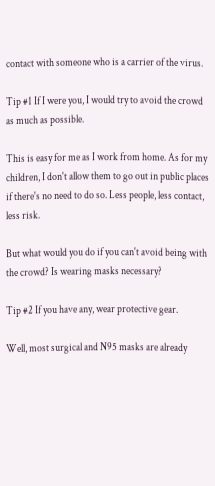contact with someone who is a carrier of the virus.

Tip #1 If I were you, I would try to avoid the crowd as much as possible.

This is easy for me as I work from home. As for my children, I don't allow them to go out in public places if there's no need to do so. Less people, less contact, less risk.

But what would you do if you can't avoid being with the crowd? Is wearing masks necessary?

Tip #2 If you have any, wear protective gear.

Well, most surgical and N95 masks are already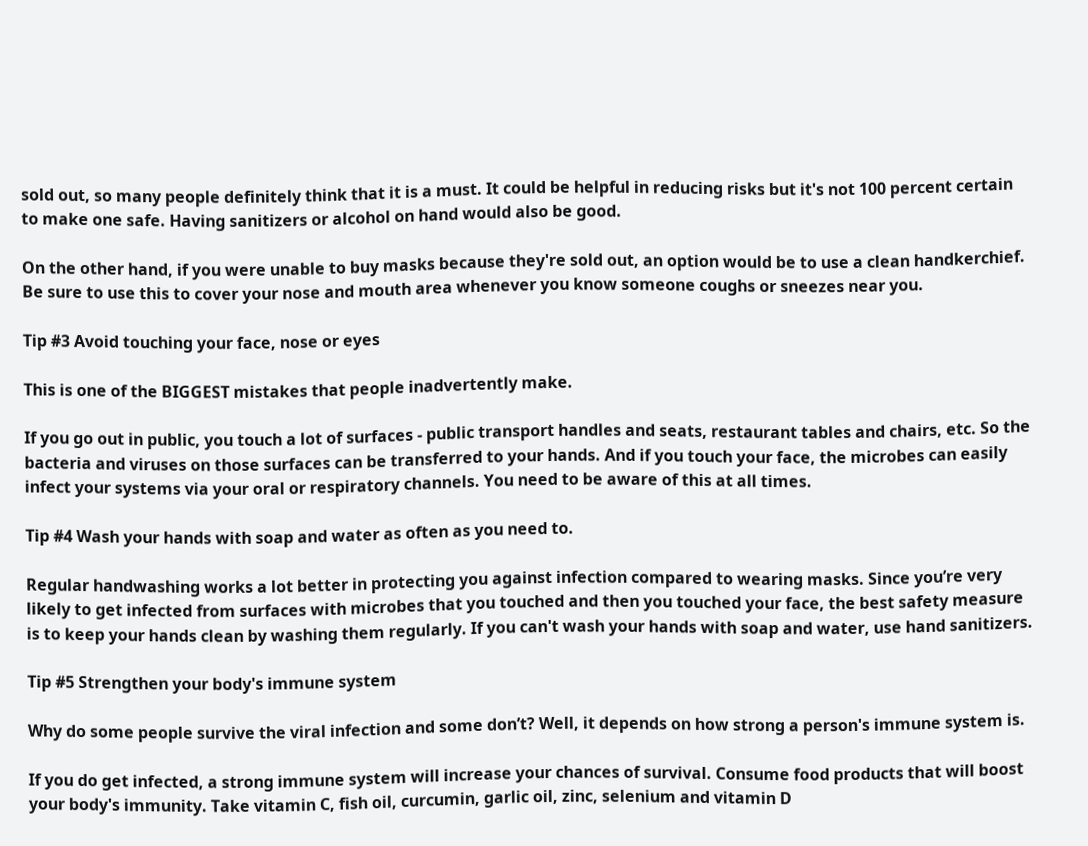sold out, so many people definitely think that it is a must. It could be helpful in reducing risks but it's not 100 percent certain to make one safe. Having sanitizers or alcohol on hand would also be good.

On the other hand, if you were unable to buy masks because they're sold out, an option would be to use a clean handkerchief. Be sure to use this to cover your nose and mouth area whenever you know someone coughs or sneezes near you.

Tip #3 Avoid touching your face, nose or eyes

This is one of the BIGGEST mistakes that people inadvertently make.

If you go out in public, you touch a lot of surfaces - public transport handles and seats, restaurant tables and chairs, etc. So the bacteria and viruses on those surfaces can be transferred to your hands. And if you touch your face, the microbes can easily infect your systems via your oral or respiratory channels. You need to be aware of this at all times.

Tip #4 Wash your hands with soap and water as often as you need to.

Regular handwashing works a lot better in protecting you against infection compared to wearing masks. Since you’re very likely to get infected from surfaces with microbes that you touched and then you touched your face, the best safety measure is to keep your hands clean by washing them regularly. If you can't wash your hands with soap and water, use hand sanitizers.

Tip #5 Strengthen your body's immune system

Why do some people survive the viral infection and some don’t? Well, it depends on how strong a person's immune system is.

If you do get infected, a strong immune system will increase your chances of survival. Consume food products that will boost your body's immunity. Take vitamin C, fish oil, curcumin, garlic oil, zinc, selenium and vitamin D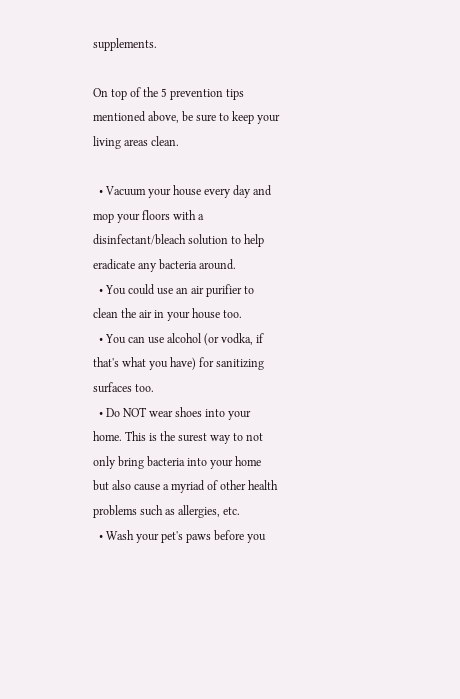supplements.

On top of the 5 prevention tips mentioned above, be sure to keep your living areas clean.

  • Vacuum your house every day and mop your floors with a disinfectant/bleach solution to help eradicate any bacteria around.
  • You could use an air purifier to clean the air in your house too.
  • You can use alcohol (or vodka, if that's what you have) for sanitizing surfaces too.
  • Do NOT wear shoes into your home. This is the surest way to not only bring bacteria into your home but also cause a myriad of other health problems such as allergies, etc.
  • Wash your pet's paws before you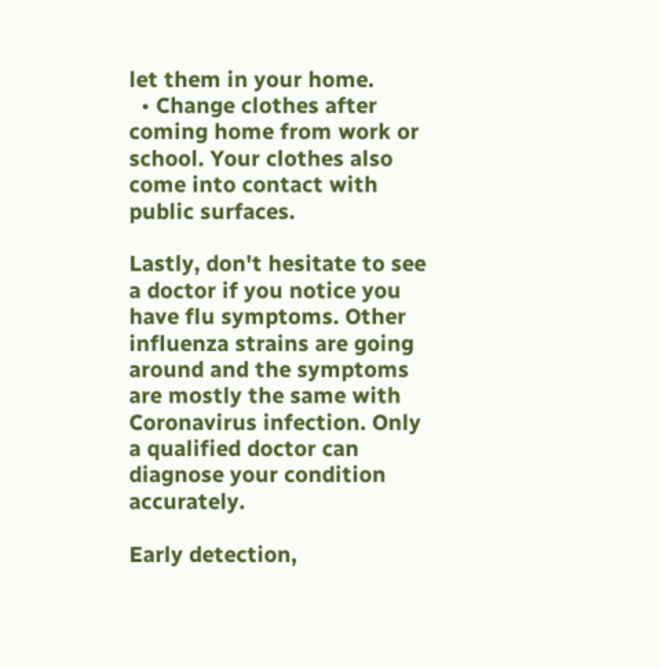let them in your home.
  • Change clothes after coming home from work or school. Your clothes also come into contact with public surfaces.

Lastly, don't hesitate to see a doctor if you notice you have flu symptoms. Other influenza strains are going around and the symptoms are mostly the same with Coronavirus infection. Only a qualified doctor can diagnose your condition accurately.

Early detection,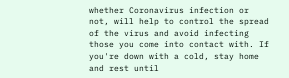whether Coronavirus infection or not, will help to control the spread of the virus and avoid infecting those you come into contact with. If you're down with a cold, stay home and rest until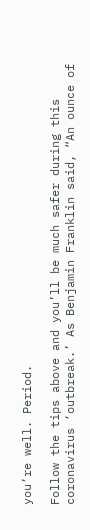you’re well. Period.

Follow the tips above and you’ll be much safer during this coronavirus ‘outbreak.’ As Benjamin Franklin said, “An ounce of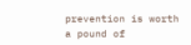prevention is worth a pound of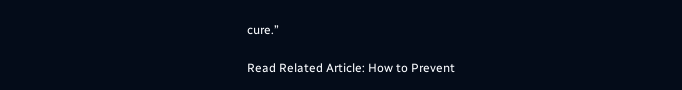cure.”

Read Related Article: How to Prevent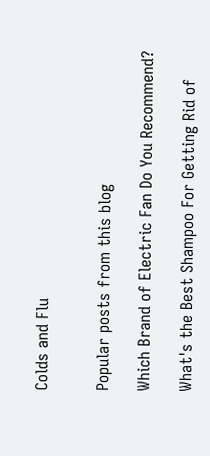Colds and Flu


Popular posts from this blog

Which Brand of Electric Fan Do You Recommend?

What's the Best Shampoo For Getting Rid of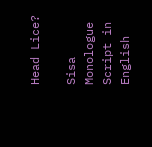Head Lice?

Sisa Monologue Script in English